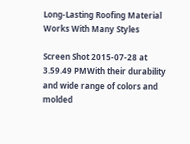Long-Lasting Roofing Material Works With Many Styles

Screen Shot 2015-07-28 at 3.59.49 PMWith their durability and wide range of colors and molded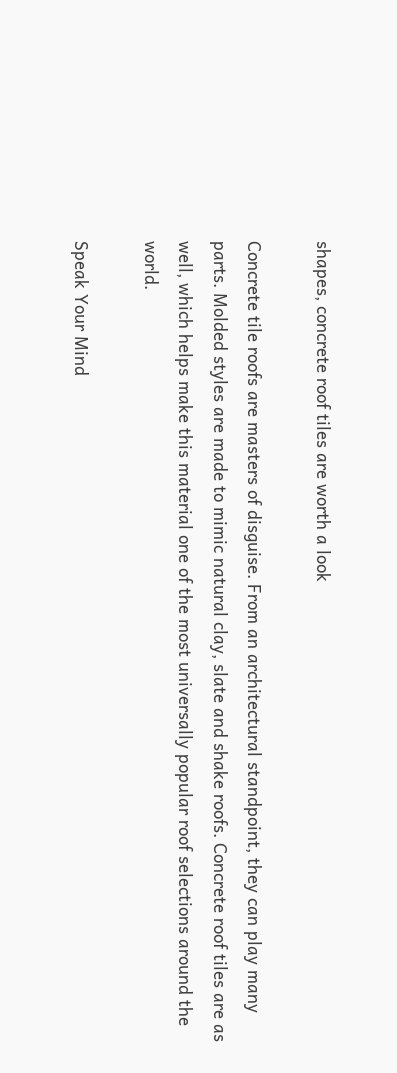shapes, concrete roof tiles are worth a look

Concrete tile roofs are masters of disguise. From an architectural standpoint, they can play many parts. Molded styles are made to mimic natural clay, slate and shake roofs. Concrete roof tiles are as well, which helps make this material one of the most universally popular roof selections around the world.

Speak Your Mind